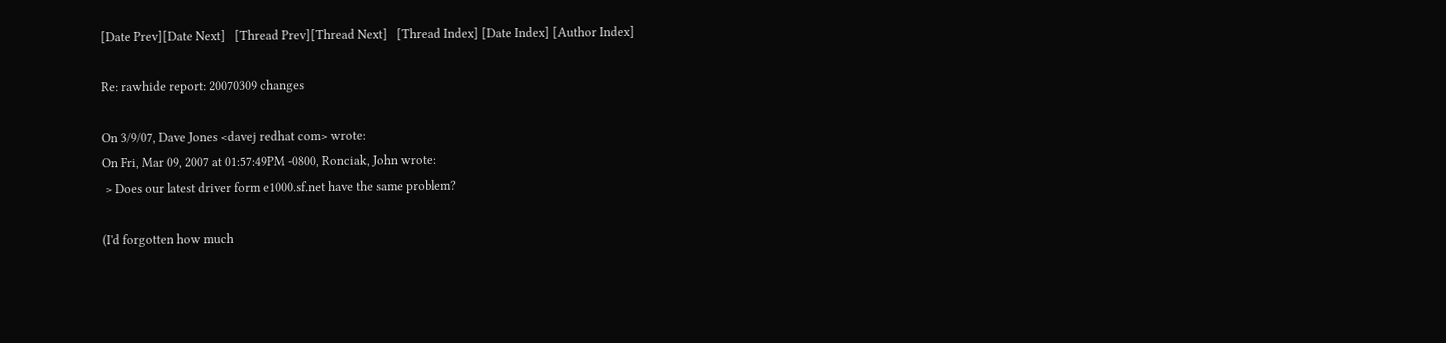[Date Prev][Date Next]   [Thread Prev][Thread Next]   [Thread Index] [Date Index] [Author Index]

Re: rawhide report: 20070309 changes

On 3/9/07, Dave Jones <davej redhat com> wrote:
On Fri, Mar 09, 2007 at 01:57:49PM -0800, Ronciak, John wrote:
 > Does our latest driver form e1000.sf.net have the same problem?

(I'd forgotten how much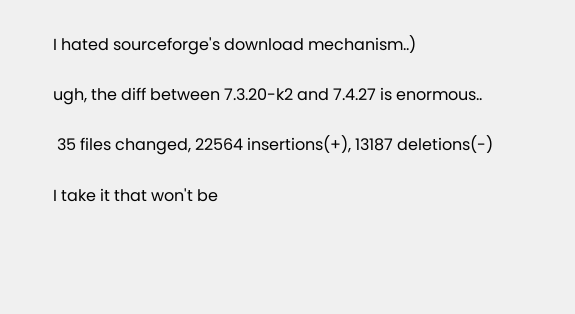I hated sourceforge's download mechanism..)

ugh, the diff between 7.3.20-k2 and 7.4.27 is enormous..

 35 files changed, 22564 insertions(+), 13187 deletions(-)

I take it that won't be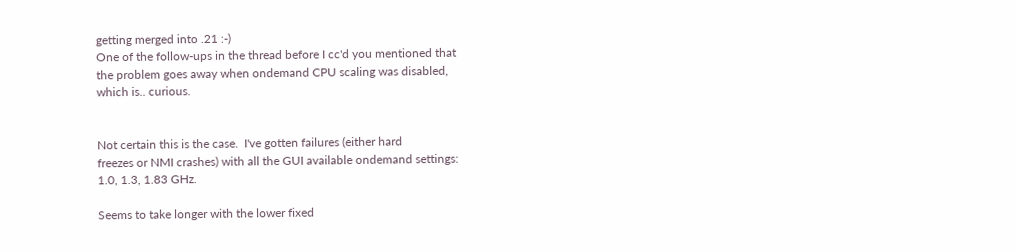getting merged into .21 :-)
One of the follow-ups in the thread before I cc'd you mentioned that
the problem goes away when ondemand CPU scaling was disabled,
which is.. curious.


Not certain this is the case.  I've gotten failures (either hard
freezes or NMI crashes) with all the GUI available ondemand settings:
1.0, 1.3, 1.83 GHz.

Seems to take longer with the lower fixed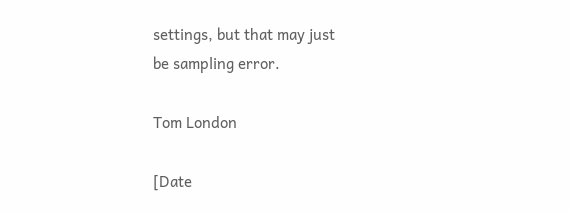settings, but that may just
be sampling error.

Tom London

[Date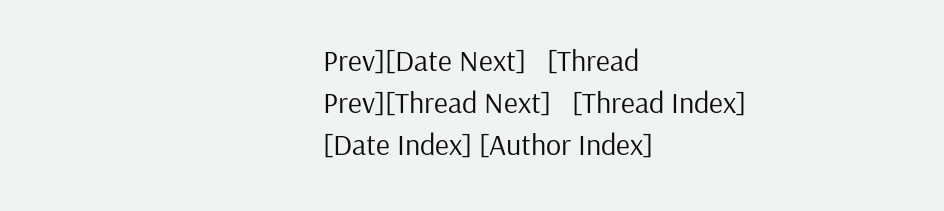Prev][Date Next]   [Thread Prev][Thread Next]   [Thread Index] [Date Index] [Author Index]